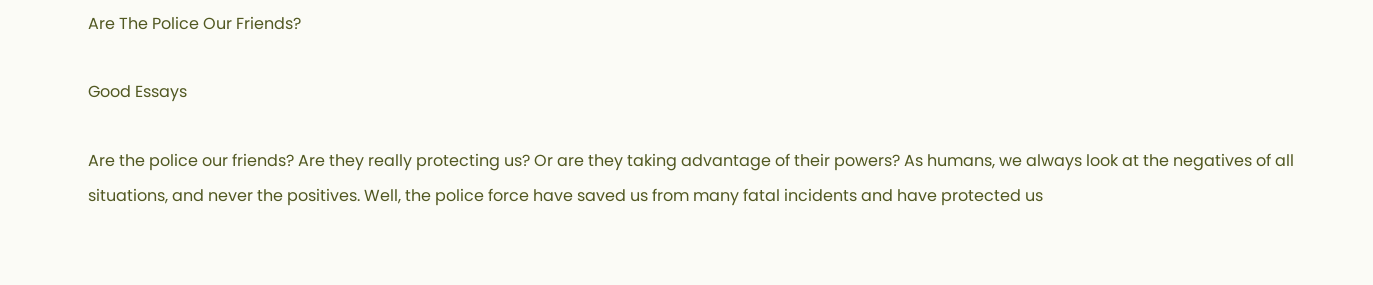Are The Police Our Friends?

Good Essays

Are the police our friends? Are they really protecting us? Or are they taking advantage of their powers? As humans, we always look at the negatives of all situations, and never the positives. Well, the police force have saved us from many fatal incidents and have protected us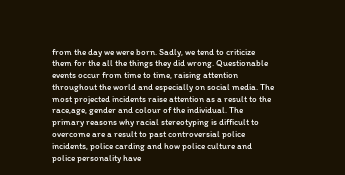from the day we were born. Sadly, we tend to criticize them for the all the things they did wrong. Questionable events occur from time to time, raising attention throughout the world and especially on social media. The most projected incidents raise attention as a result to the race,age, gender and colour of the individual. The primary reasons why racial stereotyping is difficult to overcome are a result to past controversial police incidents, police carding and how police culture and police personality have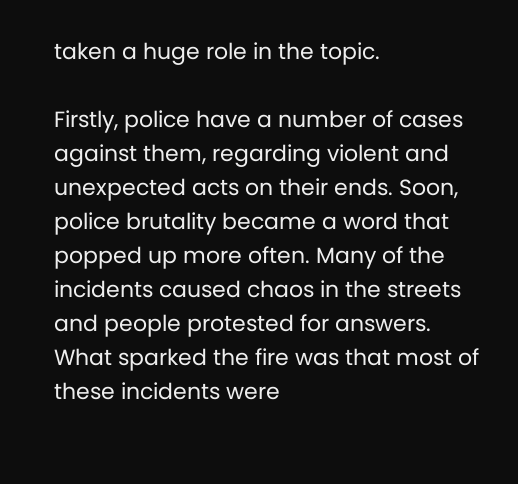taken a huge role in the topic.

Firstly, police have a number of cases against them, regarding violent and unexpected acts on their ends. Soon, police brutality became a word that popped up more often. Many of the incidents caused chaos in the streets and people protested for answers. What sparked the fire was that most of these incidents were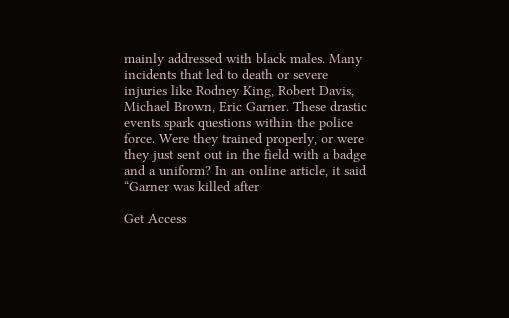mainly addressed with black males. Many incidents that led to death or severe injuries like Rodney King, Robert Davis, Michael Brown, Eric Garner. These drastic events spark questions within the police force. Were they trained properly, or were they just sent out in the field with a badge and a uniform? In an online article, it said “Garner was killed after

Get Access